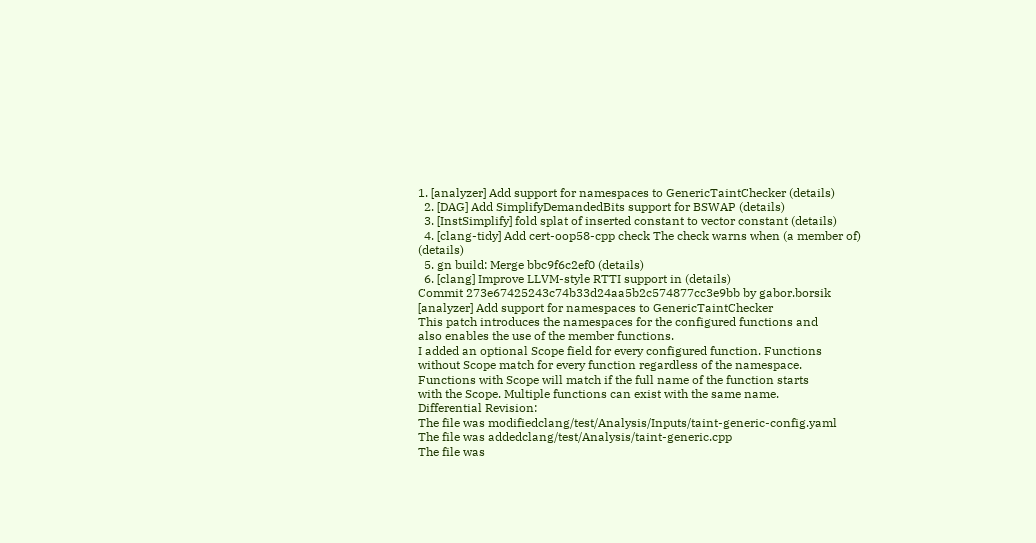1. [analyzer] Add support for namespaces to GenericTaintChecker (details)
  2. [DAG] Add SimplifyDemandedBits support for BSWAP (details)
  3. [InstSimplify] fold splat of inserted constant to vector constant (details)
  4. [clang-tidy] Add cert-oop58-cpp check The check warns when (a member of) (details)
  5. gn build: Merge bbc9f6c2ef0 (details)
  6. [clang] Improve LLVM-style RTTI support in (details)
Commit 273e67425243c74b33d24aa5b2c574877cc3e9bb by gabor.borsik
[analyzer] Add support for namespaces to GenericTaintChecker
This patch introduces the namespaces for the configured functions and
also enables the use of the member functions.
I added an optional Scope field for every configured function. Functions
without Scope match for every function regardless of the namespace.
Functions with Scope will match if the full name of the function starts
with the Scope. Multiple functions can exist with the same name.
Differential Revision:
The file was modifiedclang/test/Analysis/Inputs/taint-generic-config.yaml
The file was addedclang/test/Analysis/taint-generic.cpp
The file was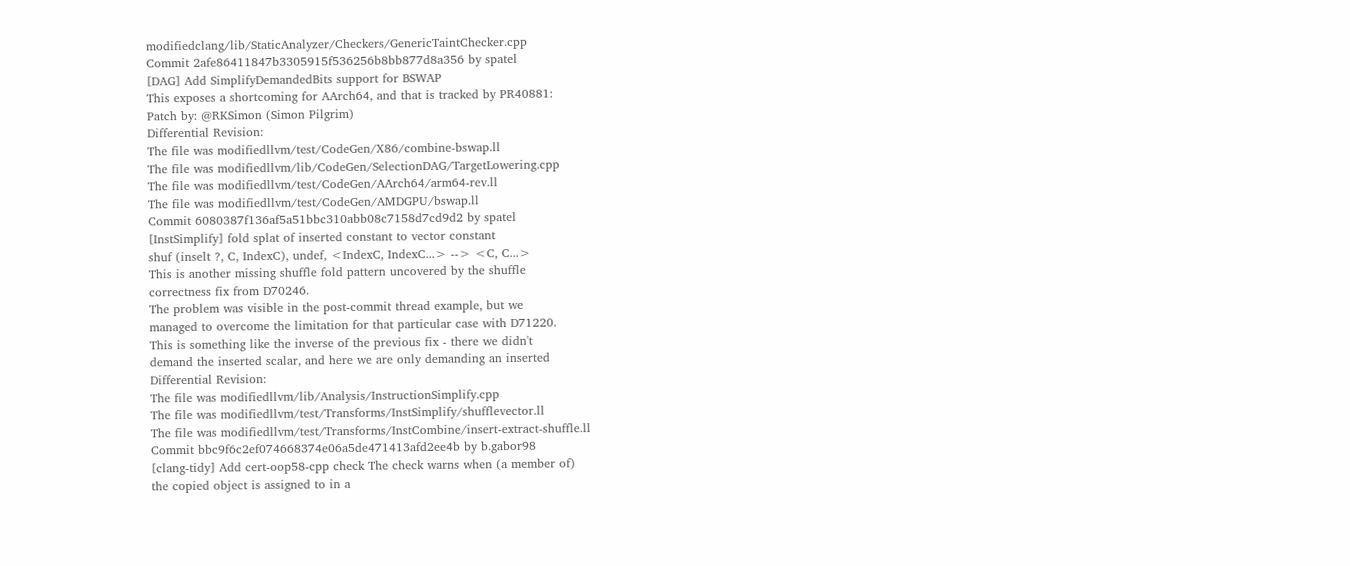modifiedclang/lib/StaticAnalyzer/Checkers/GenericTaintChecker.cpp
Commit 2afe86411847b3305915f536256b8bb877d8a356 by spatel
[DAG] Add SimplifyDemandedBits support for BSWAP
This exposes a shortcoming for AArch64, and that is tracked by PR40881:
Patch by: @RKSimon (Simon Pilgrim)
Differential Revision:
The file was modifiedllvm/test/CodeGen/X86/combine-bswap.ll
The file was modifiedllvm/lib/CodeGen/SelectionDAG/TargetLowering.cpp
The file was modifiedllvm/test/CodeGen/AArch64/arm64-rev.ll
The file was modifiedllvm/test/CodeGen/AMDGPU/bswap.ll
Commit 6080387f136af5a51bbc310abb08c7158d7cd9d2 by spatel
[InstSimplify] fold splat of inserted constant to vector constant
shuf (inselt ?, C, IndexC), undef, <IndexC, IndexC...> --> <C, C...>
This is another missing shuffle fold pattern uncovered by the shuffle
correctness fix from D70246.
The problem was visible in the post-commit thread example, but we
managed to overcome the limitation for that particular case with D71220.
This is something like the inverse of the previous fix - there we didn't
demand the inserted scalar, and here we are only demanding an inserted
Differential Revision:
The file was modifiedllvm/lib/Analysis/InstructionSimplify.cpp
The file was modifiedllvm/test/Transforms/InstSimplify/shufflevector.ll
The file was modifiedllvm/test/Transforms/InstCombine/insert-extract-shuffle.ll
Commit bbc9f6c2ef074668374e06a5de471413afd2ee4b by b.gabor98
[clang-tidy] Add cert-oop58-cpp check The check warns when (a member of)
the copied object is assigned to in a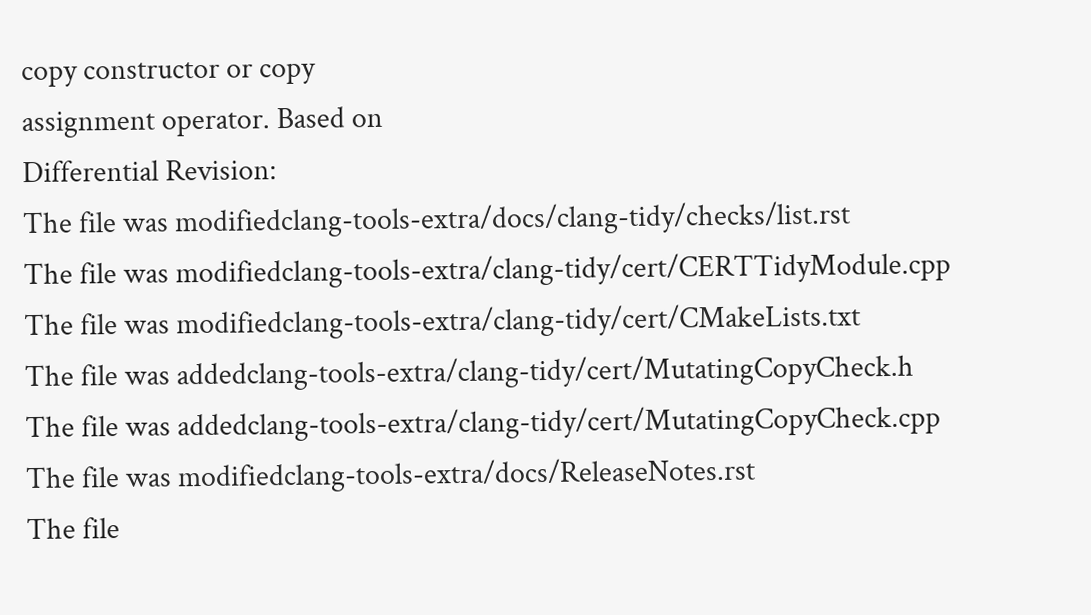copy constructor or copy
assignment operator. Based on
Differential Revision:
The file was modifiedclang-tools-extra/docs/clang-tidy/checks/list.rst
The file was modifiedclang-tools-extra/clang-tidy/cert/CERTTidyModule.cpp
The file was modifiedclang-tools-extra/clang-tidy/cert/CMakeLists.txt
The file was addedclang-tools-extra/clang-tidy/cert/MutatingCopyCheck.h
The file was addedclang-tools-extra/clang-tidy/cert/MutatingCopyCheck.cpp
The file was modifiedclang-tools-extra/docs/ReleaseNotes.rst
The file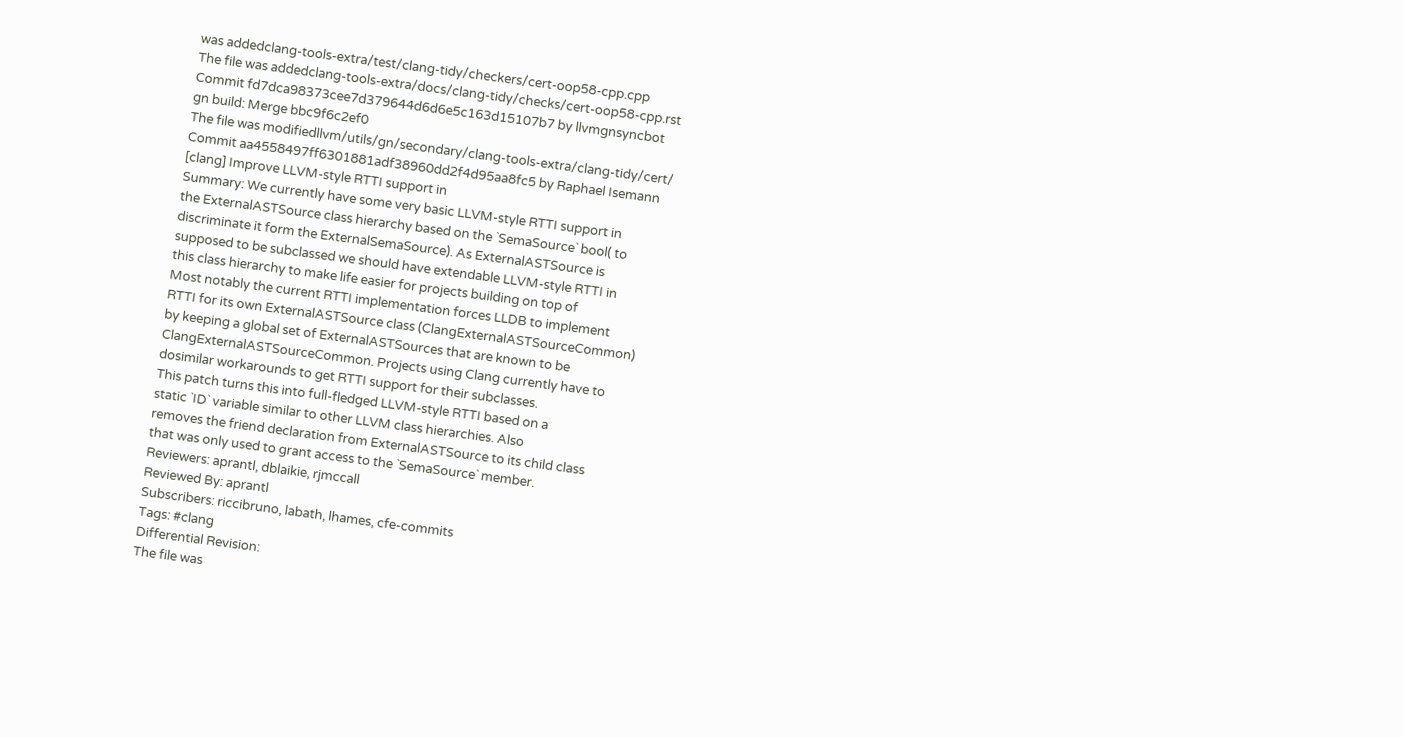was addedclang-tools-extra/test/clang-tidy/checkers/cert-oop58-cpp.cpp
The file was addedclang-tools-extra/docs/clang-tidy/checks/cert-oop58-cpp.rst
Commit fd7dca98373cee7d379644d6d6e5c163d15107b7 by llvmgnsyncbot
gn build: Merge bbc9f6c2ef0
The file was modifiedllvm/utils/gn/secondary/clang-tools-extra/clang-tidy/cert/
Commit aa4558497ff6301881adf38960dd2f4d95aa8fc5 by Raphael Isemann
[clang] Improve LLVM-style RTTI support in
Summary: We currently have some very basic LLVM-style RTTI support in
the ExternalASTSource class hierarchy based on the `SemaSource` bool( to
discriminate it form the ExternalSemaSource). As ExternalASTSource is
supposed to be subclassed we should have extendable LLVM-style RTTI in
this class hierarchy to make life easier for projects building on top of
Most notably the current RTTI implementation forces LLDB to implement
RTTI for its own ExternalASTSource class (ClangExternalASTSourceCommon)
by keeping a global set of ExternalASTSources that are known to be
ClangExternalASTSourceCommon. Projects using Clang currently have to
dosimilar workarounds to get RTTI support for their subclasses.
This patch turns this into full-fledged LLVM-style RTTI based on a
static `ID` variable similar to other LLVM class hierarchies. Also
removes the friend declaration from ExternalASTSource to its child class
that was only used to grant access to the `SemaSource` member.
Reviewers: aprantl, dblaikie, rjmccall
Reviewed By: aprantl
Subscribers: riccibruno, labath, lhames, cfe-commits
Tags: #clang
Differential Revision:
The file was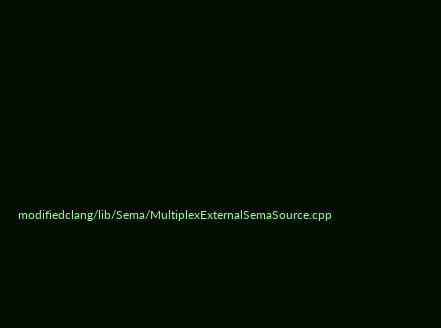modifiedclang/lib/Sema/MultiplexExternalSemaSource.cpp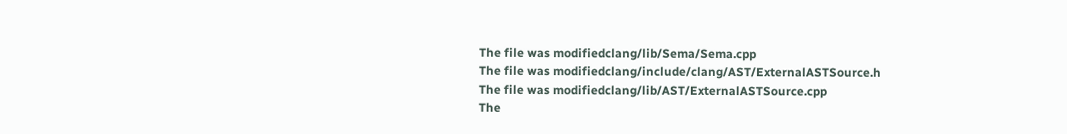The file was modifiedclang/lib/Sema/Sema.cpp
The file was modifiedclang/include/clang/AST/ExternalASTSource.h
The file was modifiedclang/lib/AST/ExternalASTSource.cpp
The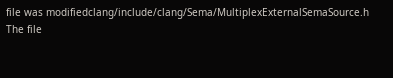file was modifiedclang/include/clang/Sema/MultiplexExternalSemaSource.h
The file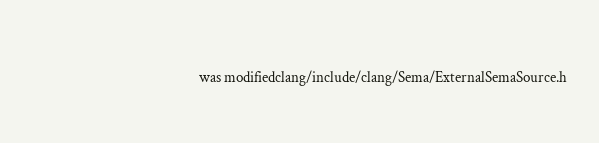was modifiedclang/include/clang/Sema/ExternalSemaSource.h